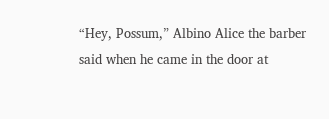“Hey, Possum,” Albino Alice the barber said when he came in the door at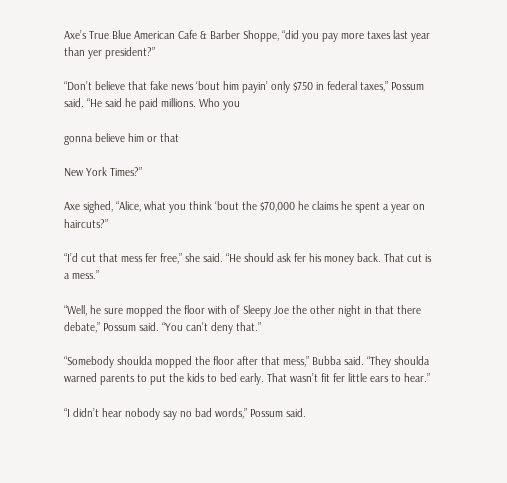Axe’s True Blue American Cafe & Barber Shoppe, “did you pay more taxes last year than yer president?”

“Don’t believe that fake news ‘bout him payin’ only $750 in federal taxes,” Possum said. “He said he paid millions. Who you

gonna believe him or that

New York Times?”

Axe sighed, “Alice, what you think ‘bout the $70,000 he claims he spent a year on haircuts?”

“I’d cut that mess fer free,” she said. “He should ask fer his money back. That cut is a mess.”

“Well, he sure mopped the floor with ol’ Sleepy Joe the other night in that there debate,” Possum said. “You can’t deny that.”

“Somebody shoulda mopped the floor after that mess,” Bubba said. “They shoulda warned parents to put the kids to bed early. That wasn’t fit fer little ears to hear.”

“I didn’t hear nobody say no bad words,” Possum said.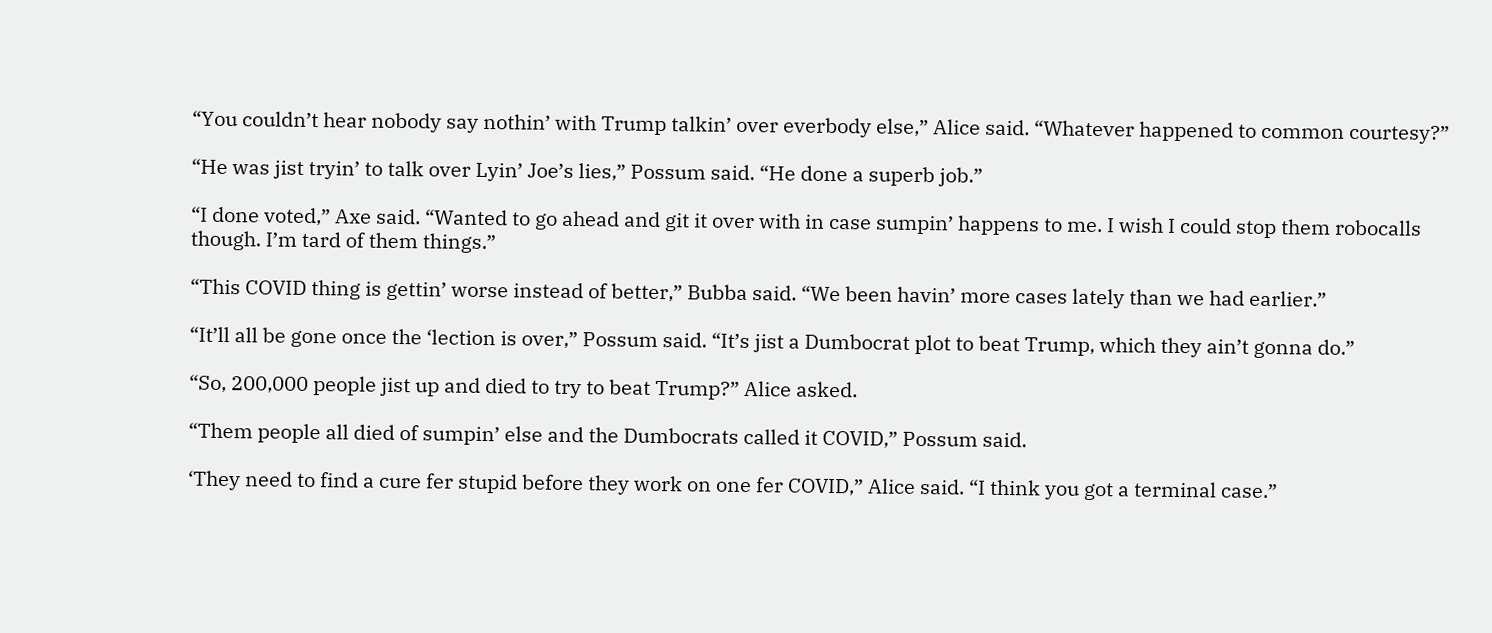“You couldn’t hear nobody say nothin’ with Trump talkin’ over everbody else,” Alice said. “Whatever happened to common courtesy?”

“He was jist tryin’ to talk over Lyin’ Joe’s lies,” Possum said. “He done a superb job.”

“I done voted,” Axe said. “Wanted to go ahead and git it over with in case sumpin’ happens to me. I wish I could stop them robocalls though. I’m tard of them things.”

“This COVID thing is gettin’ worse instead of better,” Bubba said. “We been havin’ more cases lately than we had earlier.”

“It’ll all be gone once the ‘lection is over,” Possum said. “It’s jist a Dumbocrat plot to beat Trump, which they ain’t gonna do.”

“So, 200,000 people jist up and died to try to beat Trump?” Alice asked.

“Them people all died of sumpin’ else and the Dumbocrats called it COVID,” Possum said.

‘They need to find a cure fer stupid before they work on one fer COVID,” Alice said. “I think you got a terminal case.”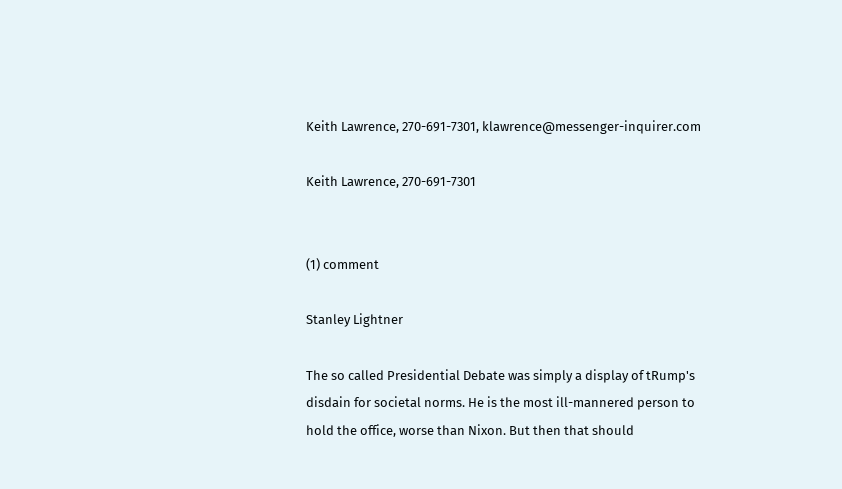Keith Lawrence, 270-691-7301, klawrence@messenger-inquirer.com

Keith Lawrence, 270-691-7301


(1) comment

Stanley Lightner

The so called Presidential Debate was simply a display of tRump's disdain for societal norms. He is the most ill-mannered person to hold the office, worse than Nixon. But then that should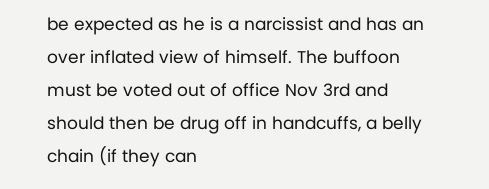be expected as he is a narcissist and has an over inflated view of himself. The buffoon must be voted out of office Nov 3rd and should then be drug off in handcuffs, a belly chain (if they can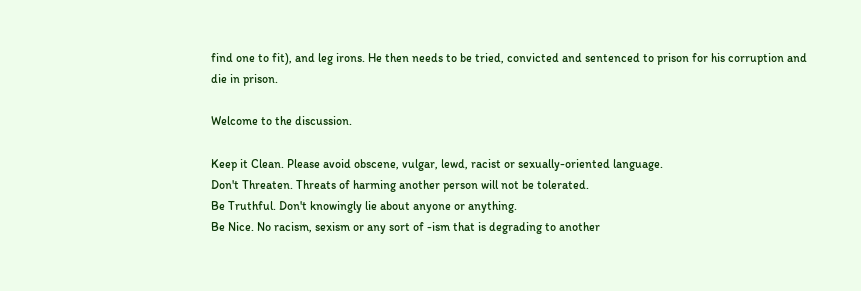find one to fit), and leg irons. He then needs to be tried, convicted and sentenced to prison for his corruption and die in prison.

Welcome to the discussion.

Keep it Clean. Please avoid obscene, vulgar, lewd, racist or sexually-oriented language.
Don't Threaten. Threats of harming another person will not be tolerated.
Be Truthful. Don't knowingly lie about anyone or anything.
Be Nice. No racism, sexism or any sort of -ism that is degrading to another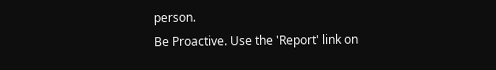person.
Be Proactive. Use the 'Report' link on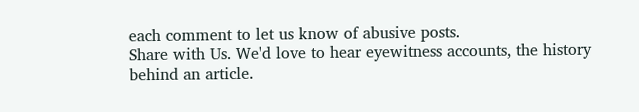each comment to let us know of abusive posts.
Share with Us. We'd love to hear eyewitness accounts, the history behind an article.